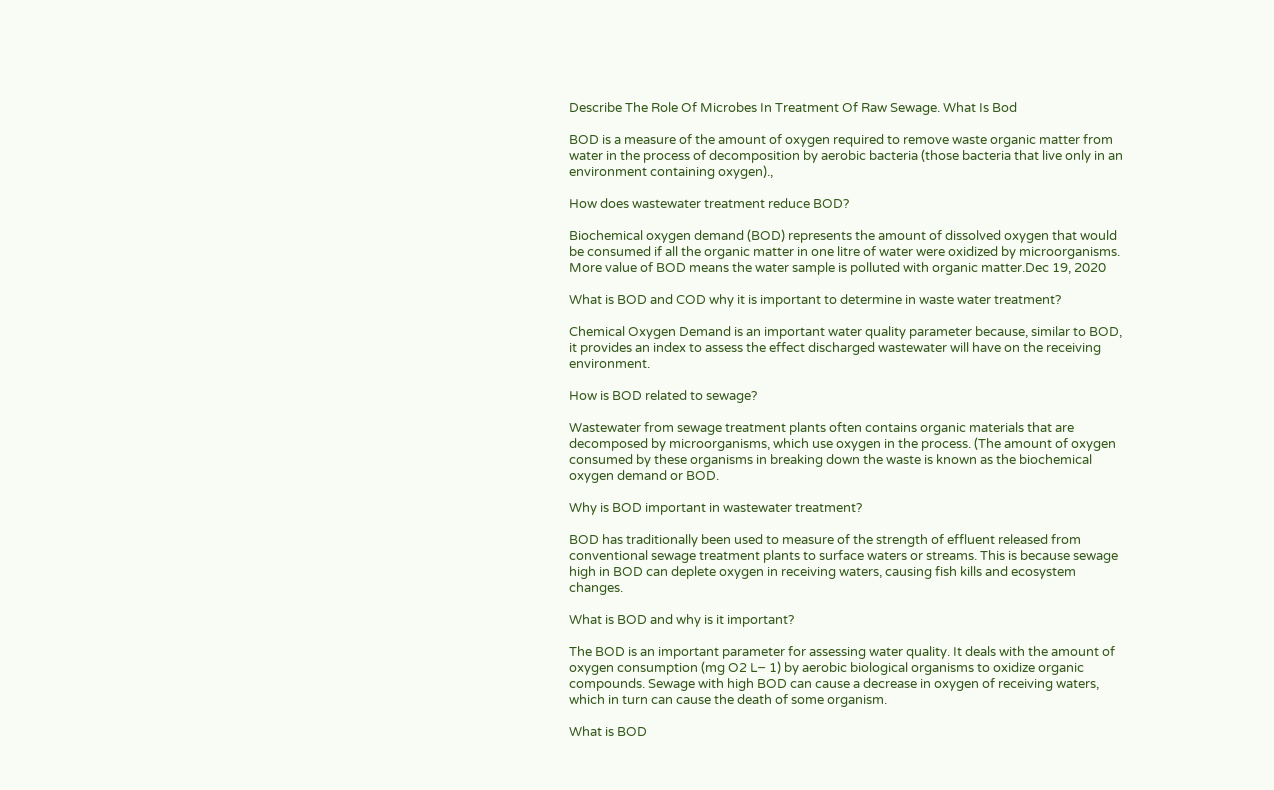Describe The Role Of Microbes In Treatment Of Raw Sewage. What Is Bod

BOD is a measure of the amount of oxygen required to remove waste organic matter from water in the process of decomposition by aerobic bacteria (those bacteria that live only in an environment containing oxygen).,

How does wastewater treatment reduce BOD?

Biochemical oxygen demand (BOD) represents the amount of dissolved oxygen that would be consumed if all the organic matter in one litre of water were oxidized by microorganisms. More value of BOD means the water sample is polluted with organic matter.Dec 19, 2020

What is BOD and COD why it is important to determine in waste water treatment?

Chemical Oxygen Demand is an important water quality parameter because, similar to BOD, it provides an index to assess the effect discharged wastewater will have on the receiving environment.

How is BOD related to sewage?

Wastewater from sewage treatment plants often contains organic materials that are decomposed by microorganisms, which use oxygen in the process. (The amount of oxygen consumed by these organisms in breaking down the waste is known as the biochemical oxygen demand or BOD.

Why is BOD important in wastewater treatment?

BOD has traditionally been used to measure of the strength of effluent released from conventional sewage treatment plants to surface waters or streams. This is because sewage high in BOD can deplete oxygen in receiving waters, causing fish kills and ecosystem changes.

What is BOD and why is it important?

The BOD is an important parameter for assessing water quality. It deals with the amount of oxygen consumption (mg O2 L− 1) by aerobic biological organisms to oxidize organic compounds. Sewage with high BOD can cause a decrease in oxygen of receiving waters, which in turn can cause the death of some organism.

What is BOD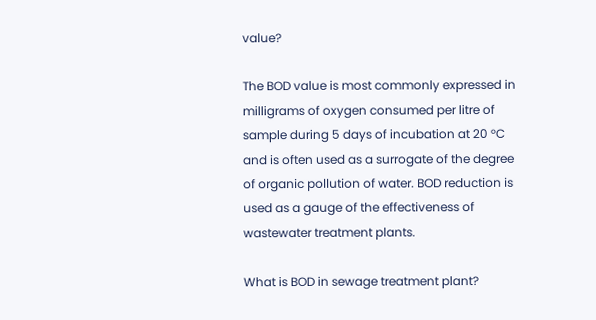value?

The BOD value is most commonly expressed in milligrams of oxygen consumed per litre of sample during 5 days of incubation at 20 °C and is often used as a surrogate of the degree of organic pollution of water. BOD reduction is used as a gauge of the effectiveness of wastewater treatment plants.

What is BOD in sewage treatment plant?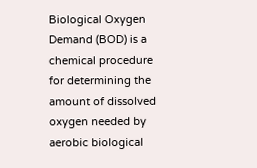Biological Oxygen Demand (BOD) is a chemical procedure for determining the amount of dissolved oxygen needed by aerobic biological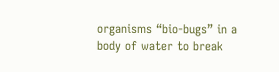organisms “bio-bugs” in a body of water to break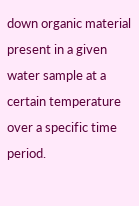down organic material present in a given water sample at a certain temperature over a specific time period.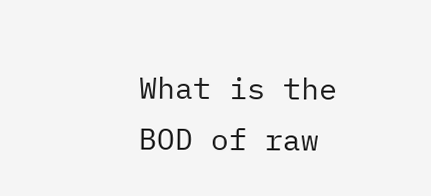What is the BOD of raw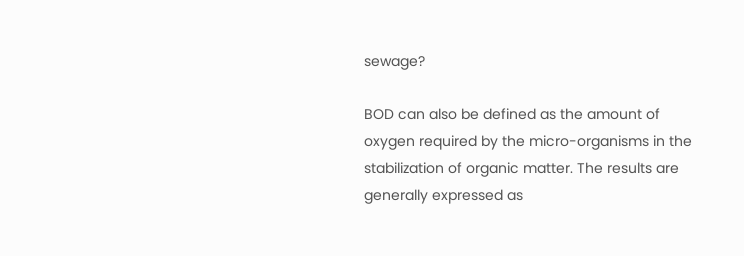sewage?

BOD can also be defined as the amount of oxygen required by the micro-organisms in the stabilization of organic matter. The results are generally expressed as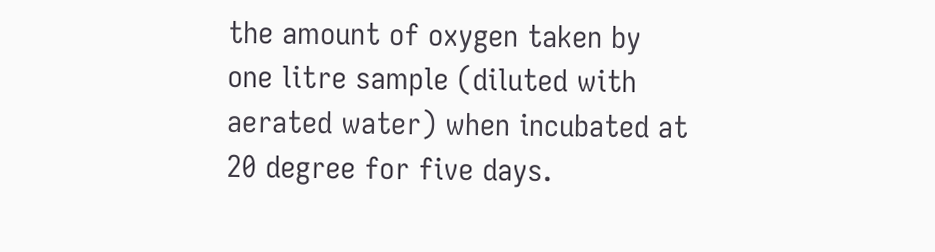the amount of oxygen taken by one litre sample (diluted with aerated water) when incubated at 20 degree for five days.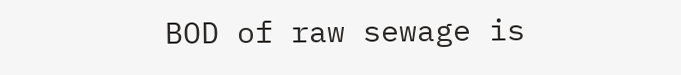BOD of raw sewage is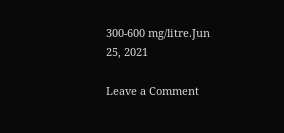300-600 mg/litre.Jun 25, 2021

Leave a Comment